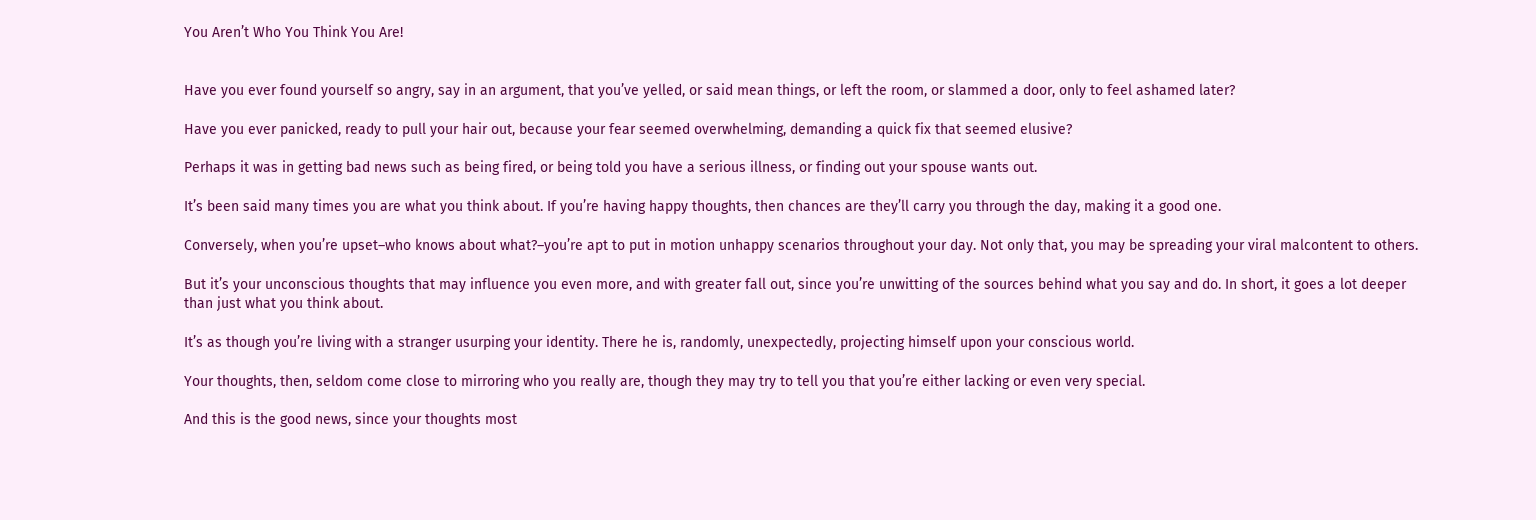You Aren’t Who You Think You Are!


Have you ever found yourself so angry, say in an argument, that you’ve yelled, or said mean things, or left the room, or slammed a door, only to feel ashamed later?

Have you ever panicked, ready to pull your hair out, because your fear seemed overwhelming, demanding a quick fix that seemed elusive?

Perhaps it was in getting bad news such as being fired, or being told you have a serious illness, or finding out your spouse wants out.

It’s been said many times you are what you think about. If you’re having happy thoughts, then chances are they’ll carry you through the day, making it a good one.

Conversely, when you’re upset–who knows about what?–you’re apt to put in motion unhappy scenarios throughout your day. Not only that, you may be spreading your viral malcontent to others.

But it’s your unconscious thoughts that may influence you even more, and with greater fall out, since you’re unwitting of the sources behind what you say and do. In short, it goes a lot deeper than just what you think about.

It’s as though you’re living with a stranger usurping your identity. There he is, randomly, unexpectedly, projecting himself upon your conscious world.

Your thoughts, then, seldom come close to mirroring who you really are, though they may try to tell you that you’re either lacking or even very special.

And this is the good news, since your thoughts most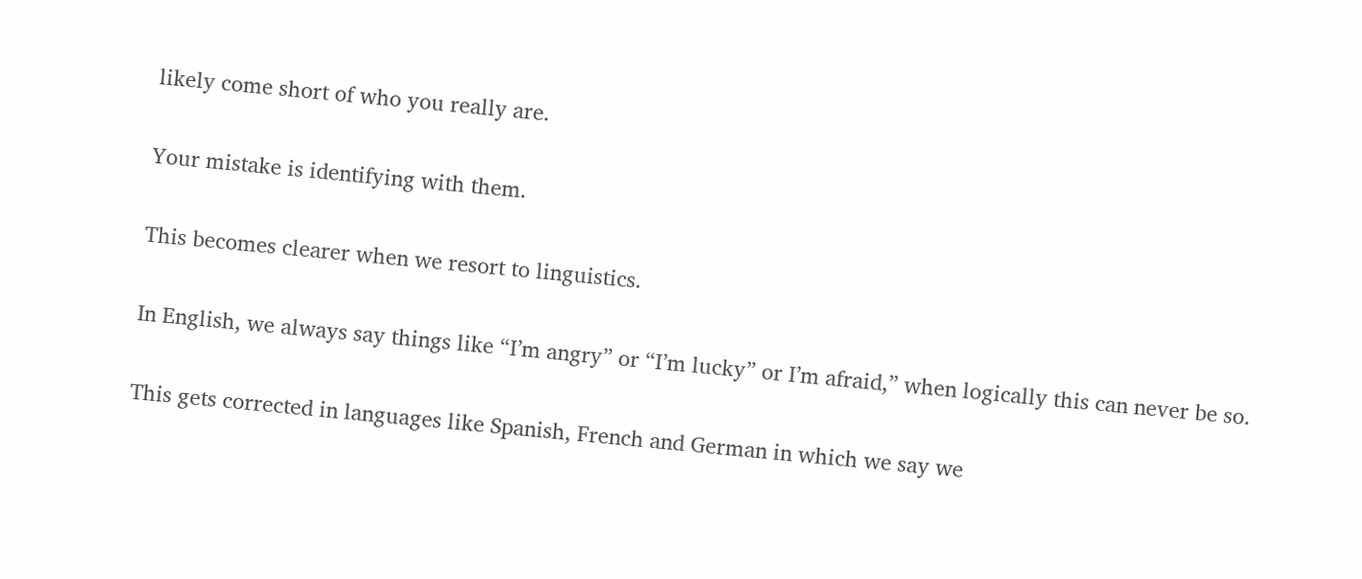likely come short of who you really are.

Your mistake is identifying with them.

This becomes clearer when we resort to linguistics.

In English, we always say things like “I’m angry” or “I’m lucky” or I’m afraid,” when logically this can never be so.

This gets corrected in languages like Spanish, French and German in which we say we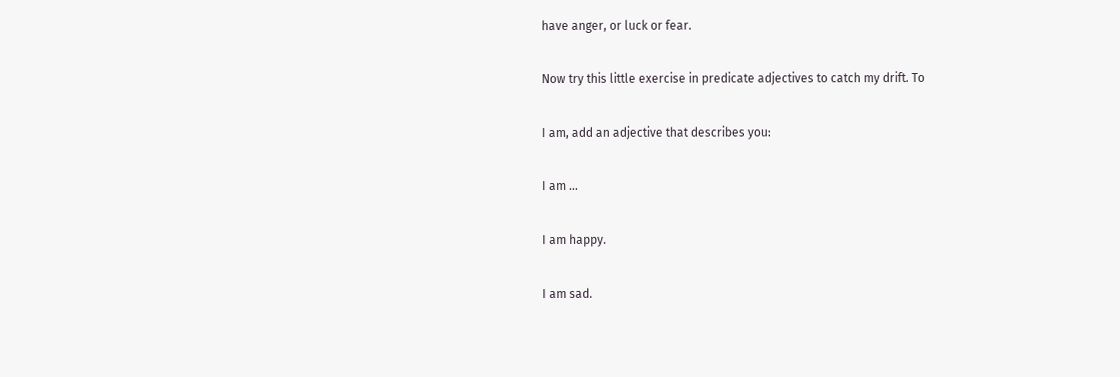have anger, or luck or fear.

Now try this little exercise in predicate adjectives to catch my drift. To

I am, add an adjective that describes you:

I am …

I am happy.

I am sad.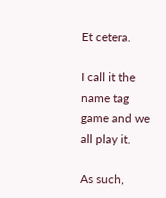Et cetera.

I call it the name tag game and we all play it.

As such,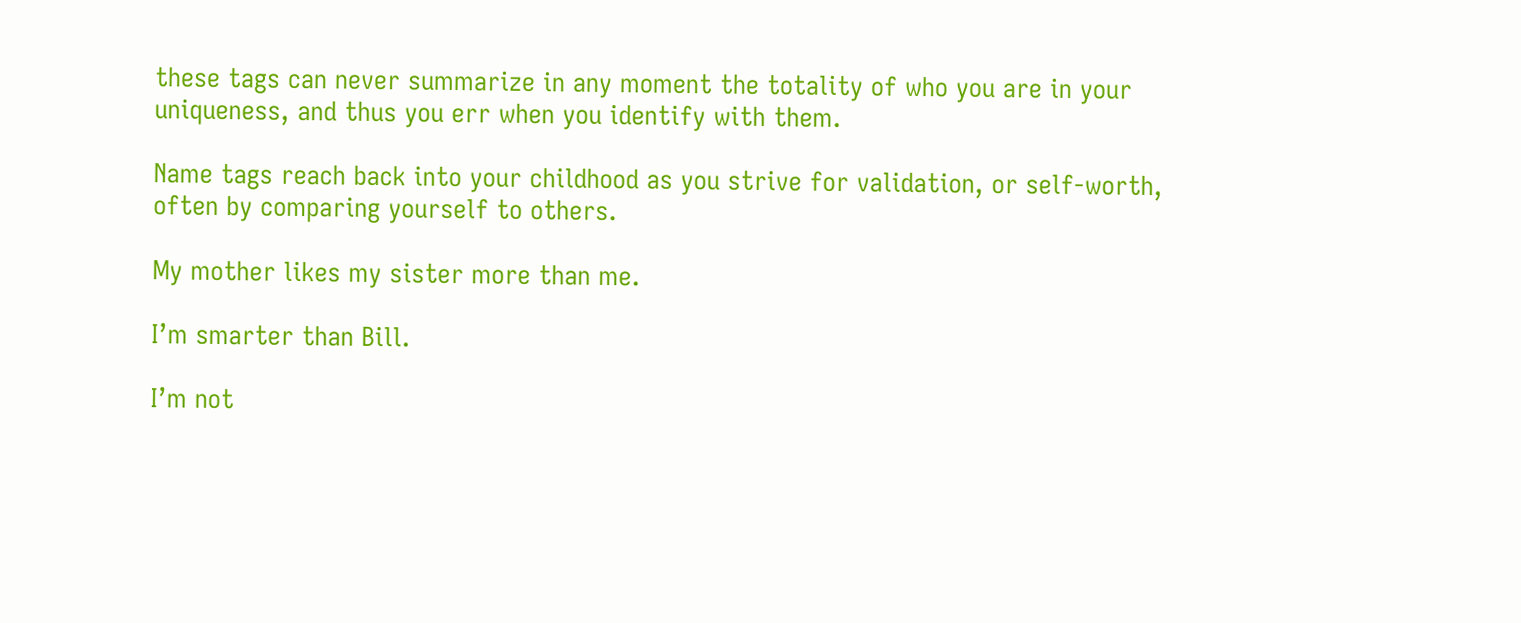these tags can never summarize in any moment the totality of who you are in your uniqueness, and thus you err when you identify with them.

Name tags reach back into your childhood as you strive for validation, or self-worth, often by comparing yourself to others.

My mother likes my sister more than me.

I’m smarter than Bill.

I’m not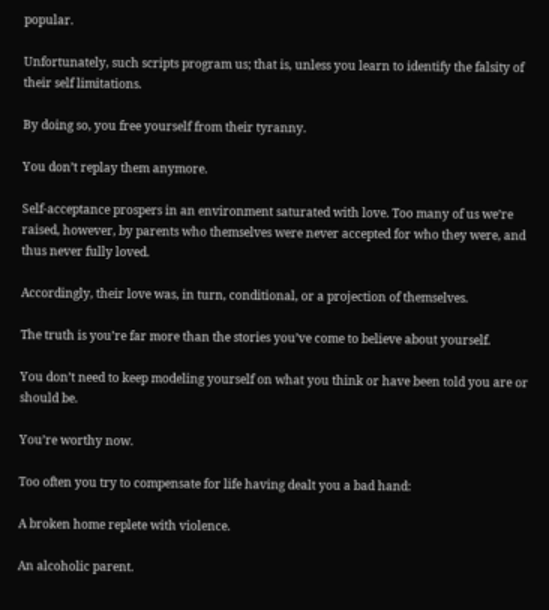popular.

Unfortunately, such scripts program us; that is, unless you learn to identify the falsity of their self limitations.

By doing so, you free yourself from their tyranny.

You don’t replay them anymore.

Self-acceptance prospers in an environment saturated with love. Too many of us we’re raised, however, by parents who themselves were never accepted for who they were, and thus never fully loved.

Accordingly, their love was, in turn, conditional, or a projection of themselves.

The truth is you’re far more than the stories you’ve come to believe about yourself.

You don’t need to keep modeling yourself on what you think or have been told you are or should be.

You’re worthy now.

Too often you try to compensate for life having dealt you a bad hand:

A broken home replete with violence.

An alcoholic parent.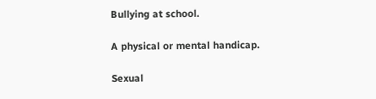Bullying at school.

A physical or mental handicap.

Sexual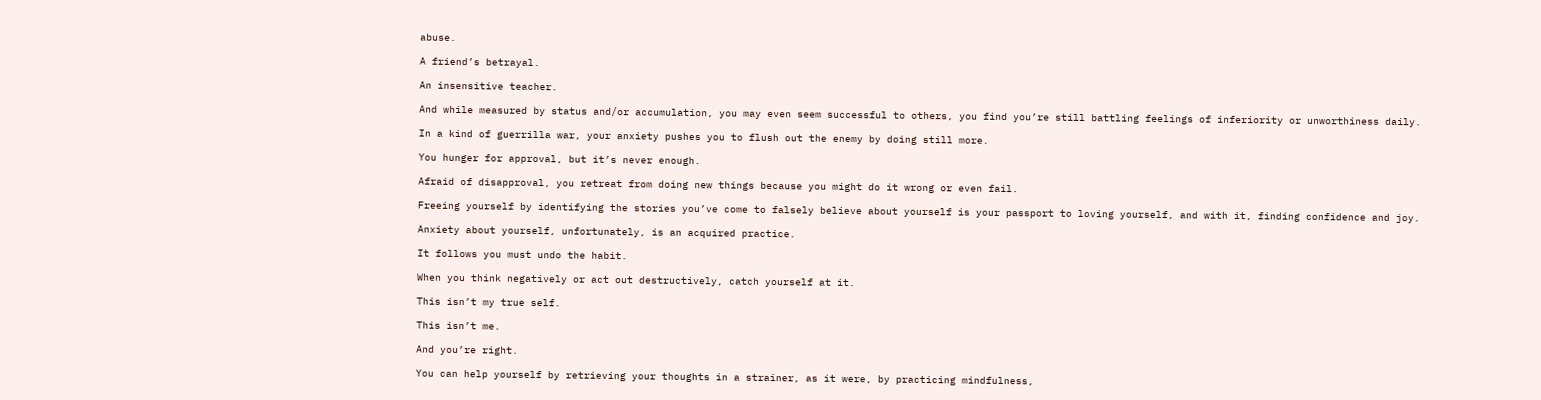abuse.

A friend’s betrayal.

An insensitive teacher.

And while measured by status and/or accumulation, you may even seem successful to others, you find you’re still battling feelings of inferiority or unworthiness daily.

In a kind of guerrilla war, your anxiety pushes you to flush out the enemy by doing still more.

You hunger for approval, but it’s never enough.

Afraid of disapproval, you retreat from doing new things because you might do it wrong or even fail.

Freeing yourself by identifying the stories you’ve come to falsely believe about yourself is your passport to loving yourself, and with it, finding confidence and joy.

Anxiety about yourself, unfortunately, is an acquired practice.

It follows you must undo the habit.

When you think negatively or act out destructively, catch yourself at it.

This isn’t my true self.

This isn’t me.

And you’re right.

You can help yourself by retrieving your thoughts in a strainer, as it were, by practicing mindfulness,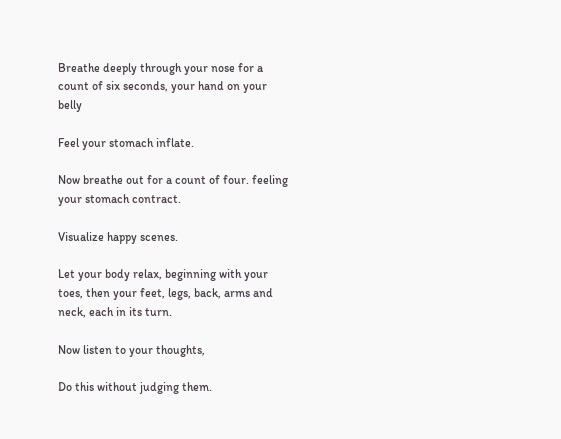Breathe deeply through your nose for a count of six seconds, your hand on your belly

Feel your stomach inflate.

Now breathe out for a count of four. feeling your stomach contract.

Visualize happy scenes.

Let your body relax, beginning with your toes, then your feet, legs, back, arms and neck, each in its turn.

Now listen to your thoughts,

Do this without judging them.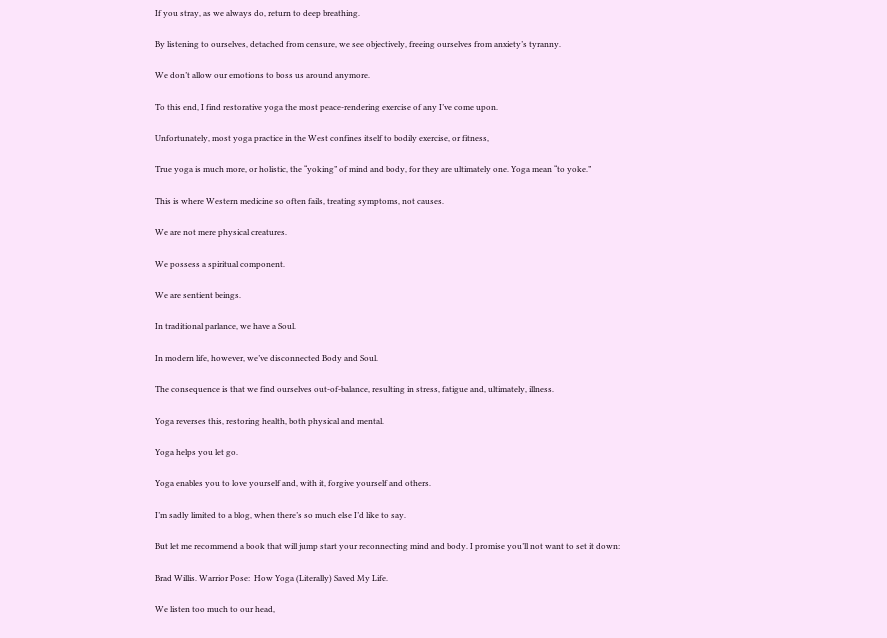If you stray, as we always do, return to deep breathing.

By listening to ourselves, detached from censure, we see objectively, freeing ourselves from anxiety’s tyranny.

We don’t allow our emotions to boss us around anymore.

To this end, I find restorative yoga the most peace-rendering exercise of any I’ve come upon.

Unfortunately, most yoga practice in the West confines itself to bodily exercise, or fitness,

True yoga is much more, or holistic, the “yoking” of mind and body, for they are ultimately one. Yoga mean “to yoke.”

This is where Western medicine so often fails, treating symptoms, not causes.

We are not mere physical creatures.

We possess a spiritual component.

We are sentient beings.

In traditional parlance, we have a Soul.

In modern life, however, we’ve disconnected Body and Soul.

The consequence is that we find ourselves out-of-balance, resulting in stress, fatigue and, ultimately, illness.

Yoga reverses this, restoring health, both physical and mental.

Yoga helps you let go.

Yoga enables you to love yourself and, with it, forgive yourself and others.

I’m sadly limited to a blog, when there’s so much else I’d like to say.

But let me recommend a book that will jump start your reconnecting mind and body. I promise you’ll not want to set it down:

Brad Willis. Warrior Pose:  How Yoga (Literally) Saved My Life.

We listen too much to our head,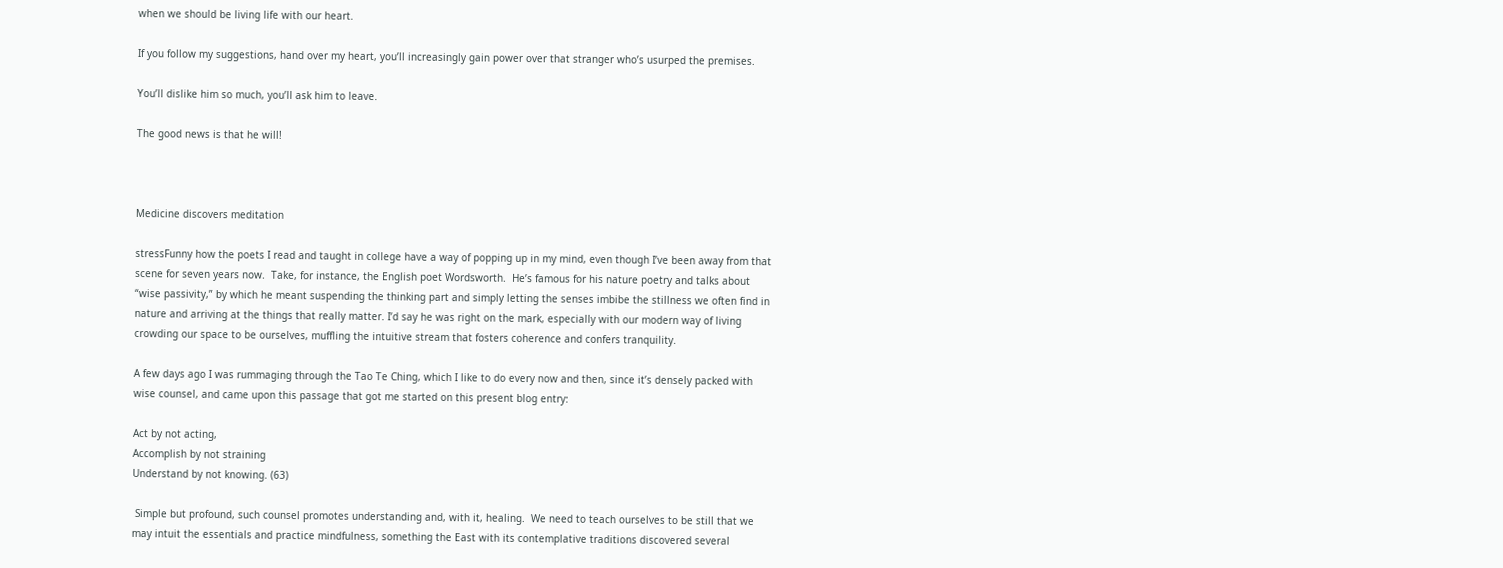when we should be living life with our heart.

If you follow my suggestions, hand over my heart, you’ll increasingly gain power over that stranger who’s usurped the premises.

You’ll dislike him so much, you’ll ask him to leave.

The good news is that he will!



Medicine discovers meditation

stressFunny how the poets I read and taught in college have a way of popping up in my mind, even though I’ve been away from that scene for seven years now.  Take, for instance, the English poet Wordsworth.  He’s famous for his nature poetry and talks about “wise passivity,” by which he meant suspending the thinking part and simply letting the senses imbibe the stillness we often find in nature and arriving at the things that really matter. I’d say he was right on the mark, especially with our modern way of living crowding our space to be ourselves, muffling the intuitive stream that fosters coherence and confers tranquility.

A few days ago I was rummaging through the Tao Te Ching, which I like to do every now and then, since it’s densely packed with wise counsel, and came upon this passage that got me started on this present blog entry:

Act by not acting,
Accomplish by not straining
Understand by not knowing. (63)

 Simple but profound, such counsel promotes understanding and, with it, healing.  We need to teach ourselves to be still that we may intuit the essentials and practice mindfulness, something the East with its contemplative traditions discovered several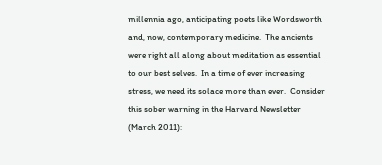millennia ago, anticipating poets like Wordsworth and, now, contemporary medicine.  The ancients were right all along about meditation as essential to our best selves.  In a time of ever increasing stress, we need its solace more than ever.  Consider this sober warning in the Harvard Newsletter (March 2011):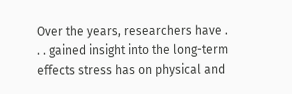Over the years, researchers have . . . gained insight into the long-term effects stress has on physical and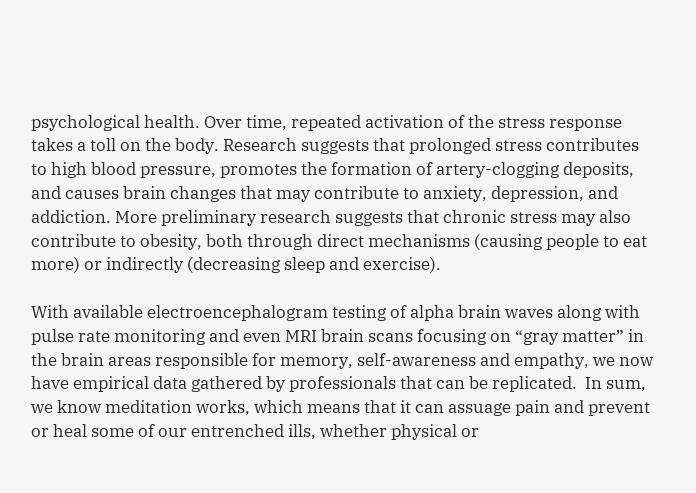psychological health. Over time, repeated activation of the stress response takes a toll on the body. Research suggests that prolonged stress contributes to high blood pressure, promotes the formation of artery-clogging deposits, and causes brain changes that may contribute to anxiety, depression, and addiction. More preliminary research suggests that chronic stress may also contribute to obesity, both through direct mechanisms (causing people to eat more) or indirectly (decreasing sleep and exercise).

With available electroencephalogram testing of alpha brain waves along with pulse rate monitoring and even MRI brain scans focusing on “gray matter” in the brain areas responsible for memory, self-awareness and empathy, we now have empirical data gathered by professionals that can be replicated.  In sum, we know meditation works, which means that it can assuage pain and prevent or heal some of our entrenched ills, whether physical or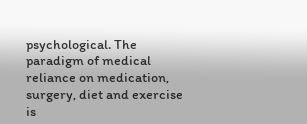psychological. The paradigm of medical reliance on medication, surgery, diet and exercise is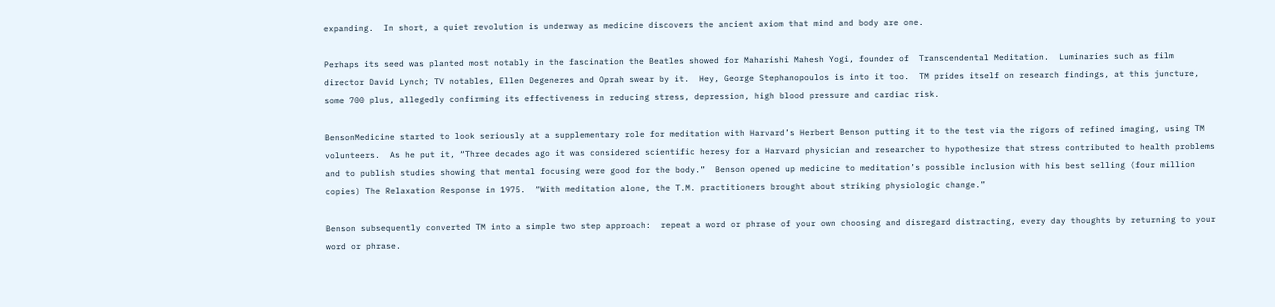expanding.  In short, a quiet revolution is underway as medicine discovers the ancient axiom that mind and body are one.

Perhaps its seed was planted most notably in the fascination the Beatles showed for Maharishi Mahesh Yogi, founder of  Transcendental Meditation.  Luminaries such as film director David Lynch; TV notables, Ellen Degeneres and Oprah swear by it.  Hey, George Stephanopoulos is into it too.  TM prides itself on research findings, at this juncture, some 700 plus, allegedly confirming its effectiveness in reducing stress, depression, high blood pressure and cardiac risk.

BensonMedicine started to look seriously at a supplementary role for meditation with Harvard’s Herbert Benson putting it to the test via the rigors of refined imaging, using TM volunteers.  As he put it, “Three decades ago it was considered scientific heresy for a Harvard physician and researcher to hypothesize that stress contributed to health problems and to publish studies showing that mental focusing were good for the body.”  Benson opened up medicine to meditation’s possible inclusion with his best selling (four million copies) The Relaxation Response in 1975.  “With meditation alone, the T.M. practitioners brought about striking physiologic change.”

Benson subsequently converted TM into a simple two step approach:  repeat a word or phrase of your own choosing and disregard distracting, every day thoughts by returning to your word or phrase.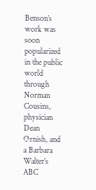Benson’s work was soon popularized in the public world through Norman Cousins, physician Dean Ornish, and a Barbara Walter’s ABC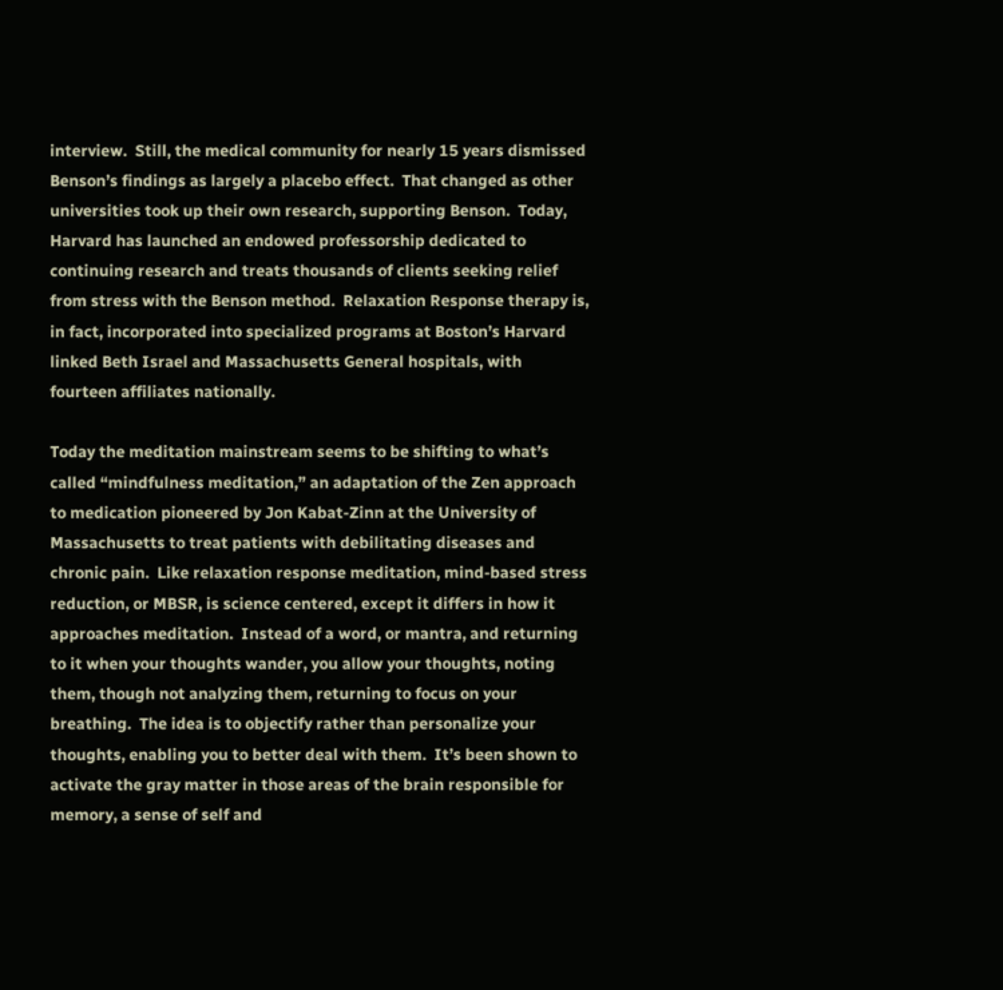interview.  Still, the medical community for nearly 15 years dismissed Benson’s findings as largely a placebo effect.  That changed as other universities took up their own research, supporting Benson.  Today, Harvard has launched an endowed professorship dedicated to continuing research and treats thousands of clients seeking relief from stress with the Benson method.  Relaxation Response therapy is, in fact, incorporated into specialized programs at Boston’s Harvard linked Beth Israel and Massachusetts General hospitals, with fourteen affiliates nationally.

Today the meditation mainstream seems to be shifting to what’s called “mindfulness meditation,” an adaptation of the Zen approach to medication pioneered by Jon Kabat-Zinn at the University of Massachusetts to treat patients with debilitating diseases and chronic pain.  Like relaxation response meditation, mind-based stress reduction, or MBSR, is science centered, except it differs in how it approaches meditation.  Instead of a word, or mantra, and returning to it when your thoughts wander, you allow your thoughts, noting them, though not analyzing them, returning to focus on your breathing.  The idea is to objectify rather than personalize your thoughts, enabling you to better deal with them.  It’s been shown to activate the gray matter in those areas of the brain responsible for memory, a sense of self and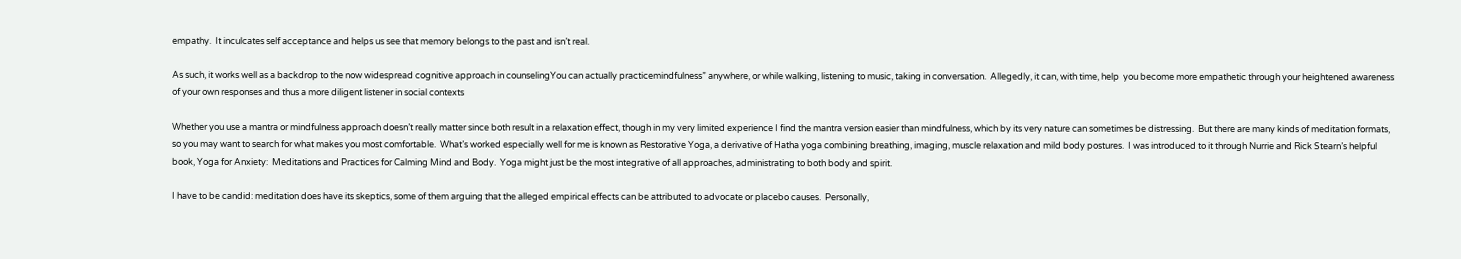empathy.  It inculcates self acceptance and helps us see that memory belongs to the past and isn’t real.

As such, it works well as a backdrop to the now widespread cognitive approach in counselingYou can actually practicemindfulness” anywhere, or while walking, listening to music, taking in conversation.  Allegedly, it can, with time, help  you become more empathetic through your heightened awareness of your own responses and thus a more diligent listener in social contexts

Whether you use a mantra or mindfulness approach doesn’t really matter since both result in a relaxation effect, though in my very limited experience I find the mantra version easier than mindfulness, which by its very nature can sometimes be distressing.  But there are many kinds of meditation formats, so you may want to search for what makes you most comfortable.  What’s worked especially well for me is known as Restorative Yoga, a derivative of Hatha yoga combining breathing, imaging, muscle relaxation and mild body postures.  I was introduced to it through Nurrie and Rick Stearn’s helpful book, Yoga for Anxiety:  Meditations and Practices for Calming Mind and Body.  Yoga might just be the most integrative of all approaches, administrating to both body and spirit.

I have to be candid: meditation does have its skeptics, some of them arguing that the alleged empirical effects can be attributed to advocate or placebo causes.  Personally,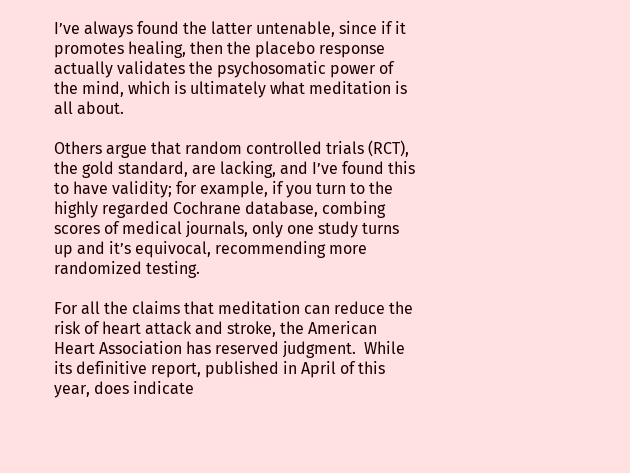I’ve always found the latter untenable, since if it promotes healing, then the placebo response actually validates the psychosomatic power of the mind, which is ultimately what meditation is all about.

Others argue that random controlled trials (RCT), the gold standard, are lacking, and I’ve found this to have validity; for example, if you turn to the highly regarded Cochrane database, combing scores of medical journals, only one study turns up and it’s equivocal, recommending more randomized testing.

For all the claims that meditation can reduce the risk of heart attack and stroke, the American Heart Association has reserved judgment.  While its definitive report, published in April of this year, does indicate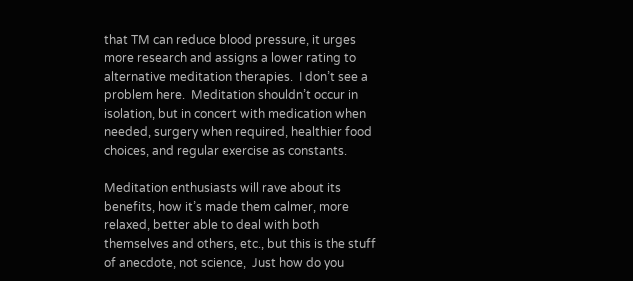that TM can reduce blood pressure, it urges more research and assigns a lower rating to alternative meditation therapies.  I don’t see a problem here.  Meditation shouldn’t occur in isolation, but in concert with medication when needed, surgery when required, healthier food choices, and regular exercise as constants.

Meditation enthusiasts will rave about its benefits, how it’s made them calmer, more relaxed, better able to deal with both themselves and others, etc., but this is the stuff of anecdote, not science,  Just how do you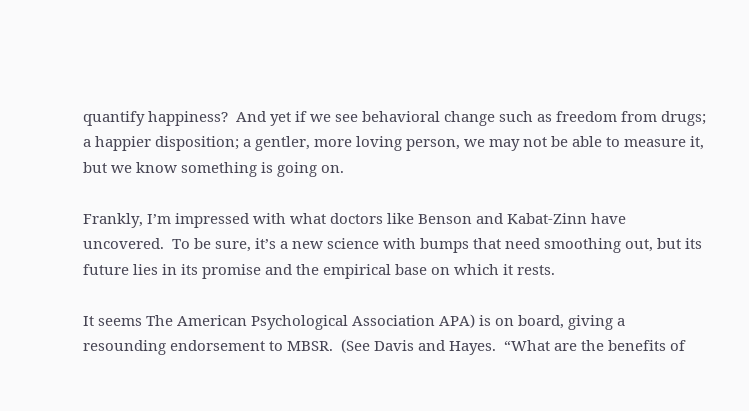quantify happiness?  And yet if we see behavioral change such as freedom from drugs; a happier disposition; a gentler, more loving person, we may not be able to measure it, but we know something is going on.

Frankly, I’m impressed with what doctors like Benson and Kabat-Zinn have uncovered.  To be sure, it’s a new science with bumps that need smoothing out, but its future lies in its promise and the empirical base on which it rests.

It seems The American Psychological Association APA) is on board, giving a resounding endorsement to MBSR.  (See Davis and Hayes.  “What are the benefits of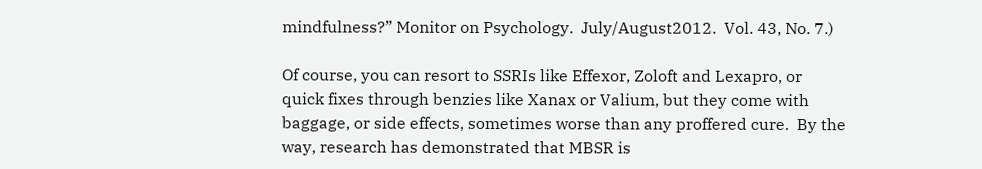mindfulness?” Monitor on Psychology.  July/August2012.  Vol. 43, No. 7.)

Of course, you can resort to SSRIs like Effexor, Zoloft and Lexapro, or quick fixes through benzies like Xanax or Valium, but they come with baggage, or side effects, sometimes worse than any proffered cure.  By the way, research has demonstrated that MBSR is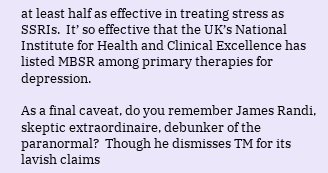at least half as effective in treating stress as SSRIs.  It’ so effective that the UK’s National Institute for Health and Clinical Excellence has listed MBSR among primary therapies for depression.

As a final caveat, do you remember James Randi, skeptic extraordinaire, debunker of the paranormal?  Though he dismisses TM for its lavish claims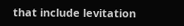that include levitation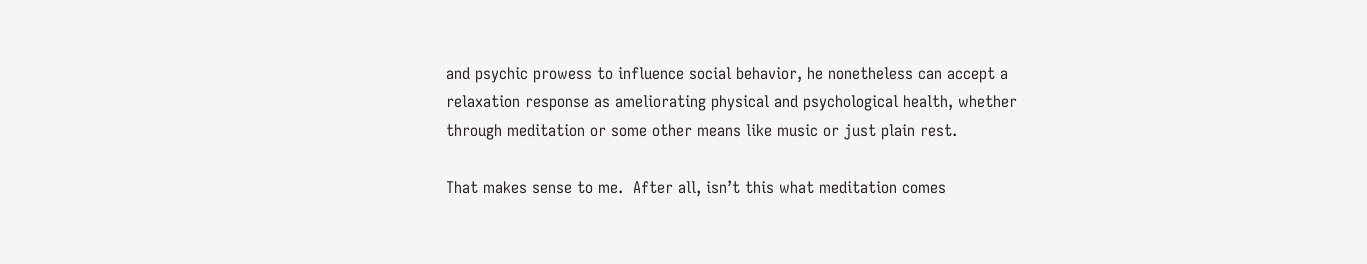and psychic prowess to influence social behavior, he nonetheless can accept a relaxation response as ameliorating physical and psychological health, whether through meditation or some other means like music or just plain rest.

That makes sense to me.  After all, isn’t this what meditation comes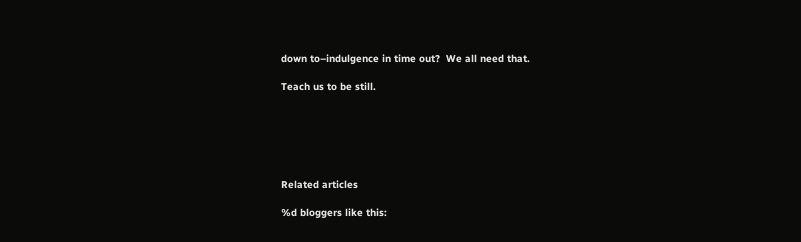down to–indulgence in time out?  We all need that.

Teach us to be still.






Related articles

%d bloggers like this: